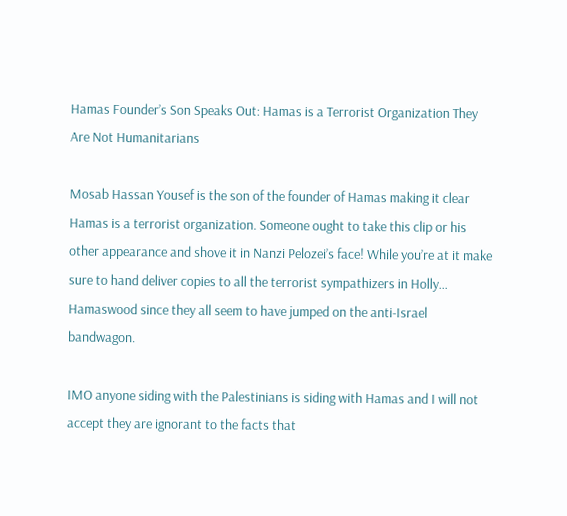Hamas Founder’s Son Speaks Out: Hamas is a Terrorist Organization They Are Not Humanitarians

Mosab Hassan Yousef is the son of the founder of Hamas making it clear Hamas is a terrorist organization. Someone ought to take this clip or his other appearance and shove it in Nanzi Pelozei’s face! While you’re at it make sure to hand deliver copies to all the terrorist sympathizers in Holly… Hamaswood since they all seem to have jumped on the anti-Israel bandwagon.

IMO anyone siding with the Palestinians is siding with Hamas and I will not accept they are ignorant to the facts that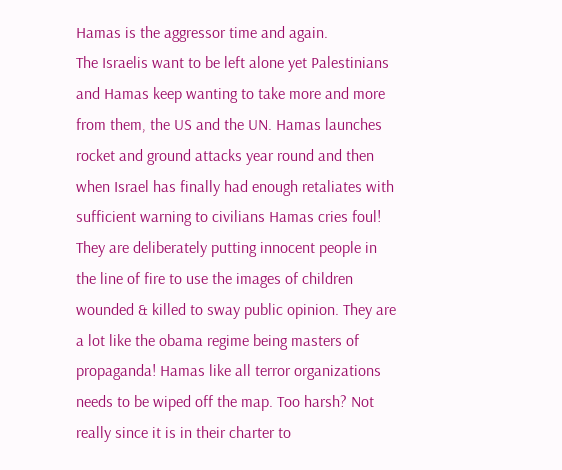Hamas is the aggressor time and again.
The Israelis want to be left alone yet Palestinians and Hamas keep wanting to take more and more from them, the US and the UN. Hamas launches rocket and ground attacks year round and then when Israel has finally had enough retaliates with sufficient warning to civilians Hamas cries foul! They are deliberately putting innocent people in the line of fire to use the images of children wounded & killed to sway public opinion. They are a lot like the obama regime being masters of propaganda! Hamas like all terror organizations needs to be wiped off the map. Too harsh? Not really since it is in their charter to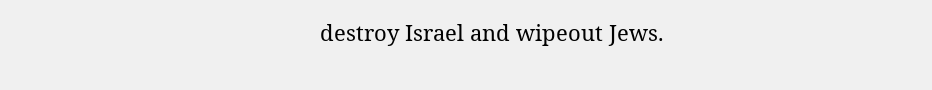destroy Israel and wipeout Jews.